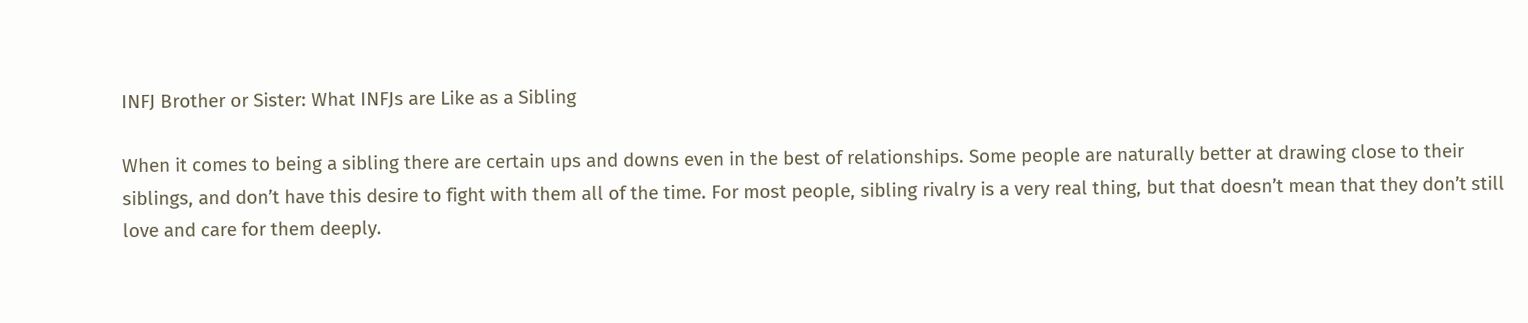INFJ Brother or Sister: What INFJs are Like as a Sibling

When it comes to being a sibling there are certain ups and downs even in the best of relationships. Some people are naturally better at drawing close to their siblings, and don’t have this desire to fight with them all of the time. For most people, sibling rivalry is a very real thing, but that doesn’t mean that they don’t still love and care for them deeply.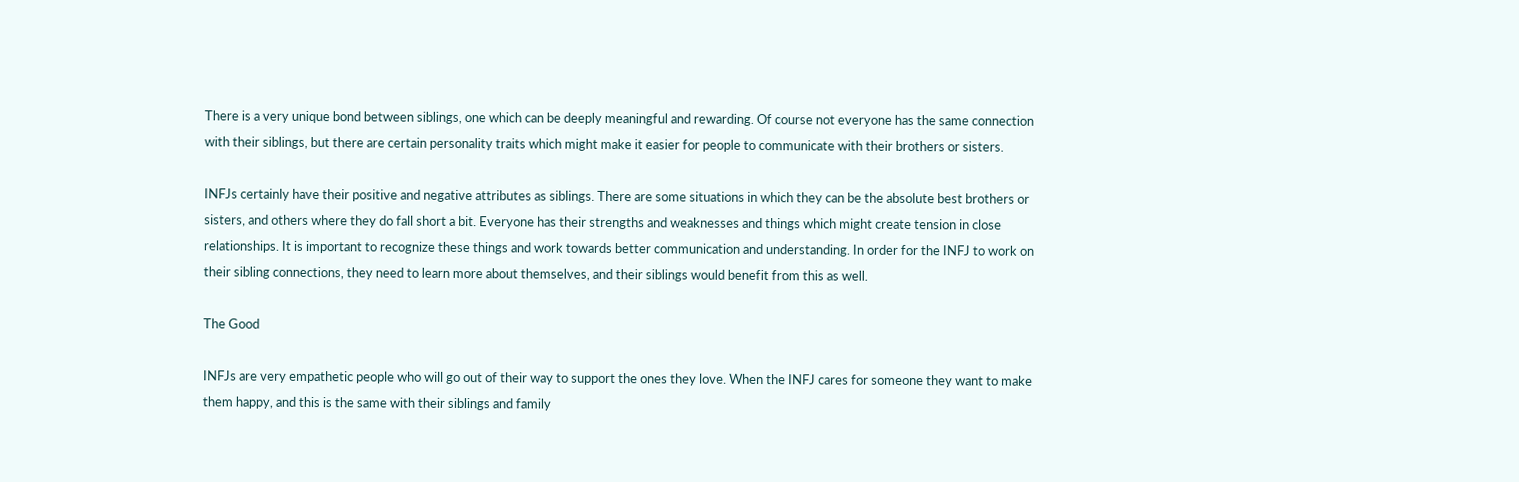There is a very unique bond between siblings, one which can be deeply meaningful and rewarding. Of course not everyone has the same connection with their siblings, but there are certain personality traits which might make it easier for people to communicate with their brothers or sisters.

INFJs certainly have their positive and negative attributes as siblings. There are some situations in which they can be the absolute best brothers or sisters, and others where they do fall short a bit. Everyone has their strengths and weaknesses and things which might create tension in close relationships. It is important to recognize these things and work towards better communication and understanding. In order for the INFJ to work on their sibling connections, they need to learn more about themselves, and their siblings would benefit from this as well.

The Good

INFJs are very empathetic people who will go out of their way to support the ones they love. When the INFJ cares for someone they want to make them happy, and this is the same with their siblings and family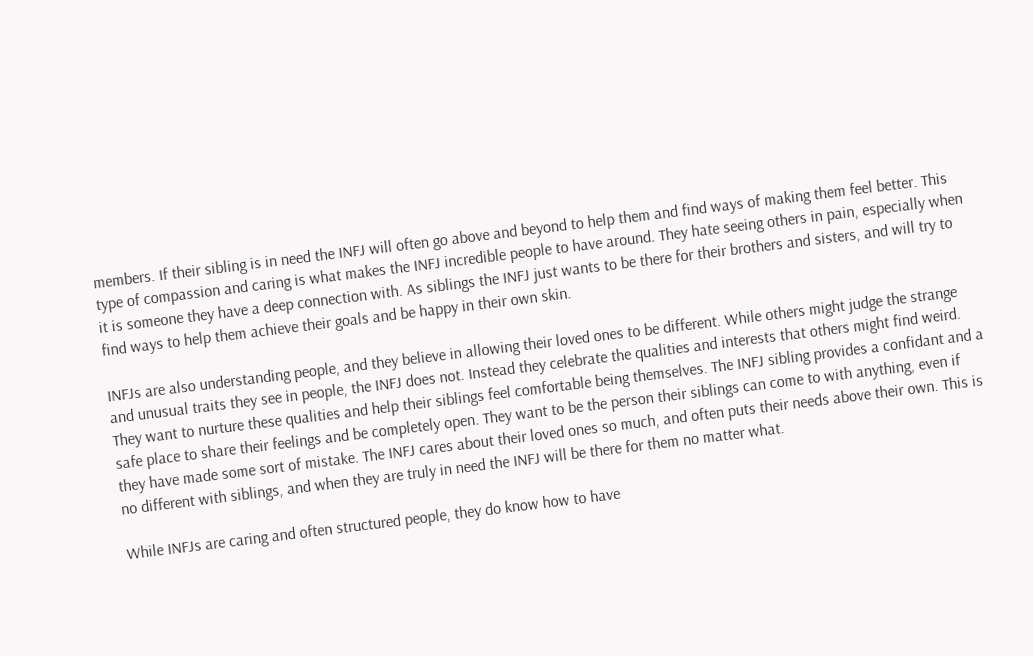members. If their sibling is in need the INFJ will often go above and beyond to help them and find ways of making them feel better. This type of compassion and caring is what makes the INFJ incredible people to have around. They hate seeing others in pain, especially when it is someone they have a deep connection with. As siblings the INFJ just wants to be there for their brothers and sisters, and will try to find ways to help them achieve their goals and be happy in their own skin.

INFJs are also understanding people, and they believe in allowing their loved ones to be different. While others might judge the strange and unusual traits they see in people, the INFJ does not. Instead they celebrate the qualities and interests that others might find weird. They want to nurture these qualities and help their siblings feel comfortable being themselves. The INFJ sibling provides a confidant and a safe place to share their feelings and be completely open. They want to be the person their siblings can come to with anything, even if they have made some sort of mistake. The INFJ cares about their loved ones so much, and often puts their needs above their own. This is no different with siblings, and when they are truly in need the INFJ will be there for them no matter what.

While INFJs are caring and often structured people, they do know how to have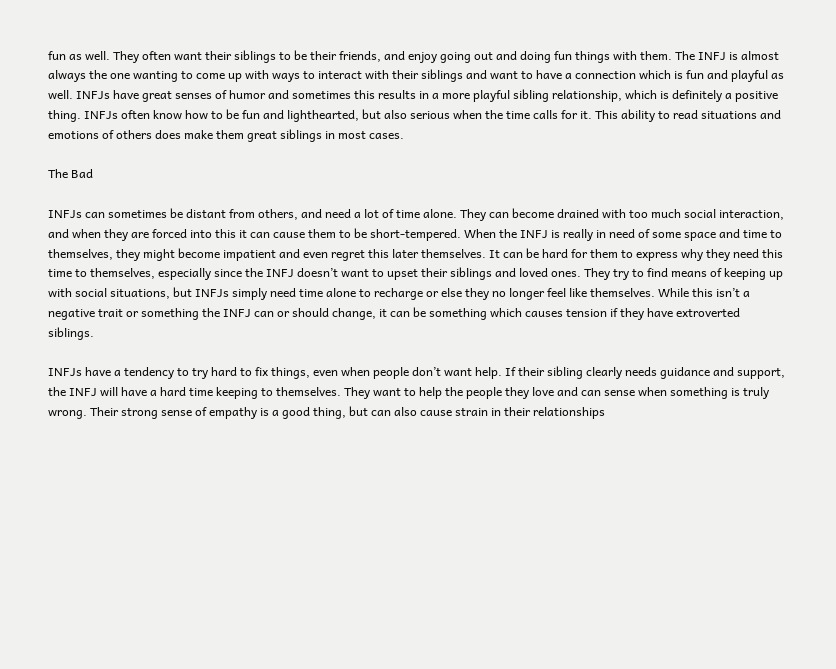fun as well. They often want their siblings to be their friends, and enjoy going out and doing fun things with them. The INFJ is almost always the one wanting to come up with ways to interact with their siblings and want to have a connection which is fun and playful as well. INFJs have great senses of humor and sometimes this results in a more playful sibling relationship, which is definitely a positive thing. INFJs often know how to be fun and lighthearted, but also serious when the time calls for it. This ability to read situations and emotions of others does make them great siblings in most cases.

The Bad

INFJs can sometimes be distant from others, and need a lot of time alone. They can become drained with too much social interaction, and when they are forced into this it can cause them to be short-tempered. When the INFJ is really in need of some space and time to themselves, they might become impatient and even regret this later themselves. It can be hard for them to express why they need this time to themselves, especially since the INFJ doesn’t want to upset their siblings and loved ones. They try to find means of keeping up with social situations, but INFJs simply need time alone to recharge or else they no longer feel like themselves. While this isn’t a negative trait or something the INFJ can or should change, it can be something which causes tension if they have extroverted siblings.

INFJs have a tendency to try hard to fix things, even when people don’t want help. If their sibling clearly needs guidance and support, the INFJ will have a hard time keeping to themselves. They want to help the people they love and can sense when something is truly wrong. Their strong sense of empathy is a good thing, but can also cause strain in their relationships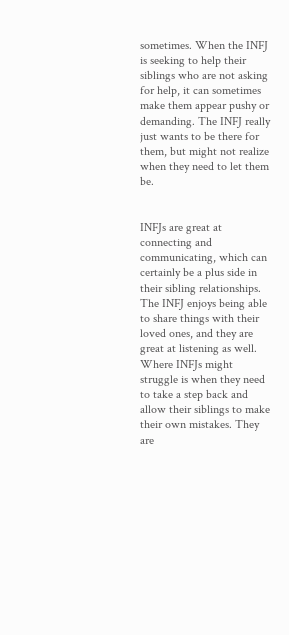sometimes. When the INFJ is seeking to help their siblings who are not asking for help, it can sometimes make them appear pushy or demanding. The INFJ really just wants to be there for them, but might not realize when they need to let them be.


INFJs are great at connecting and communicating, which can certainly be a plus side in their sibling relationships. The INFJ enjoys being able to share things with their loved ones, and they are great at listening as well. Where INFJs might struggle is when they need to take a step back and allow their siblings to make their own mistakes. They are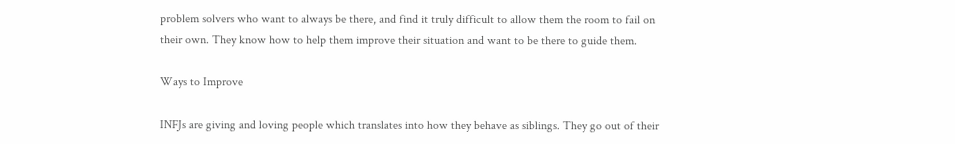problem solvers who want to always be there, and find it truly difficult to allow them the room to fail on their own. They know how to help them improve their situation and want to be there to guide them.

Ways to Improve

INFJs are giving and loving people which translates into how they behave as siblings. They go out of their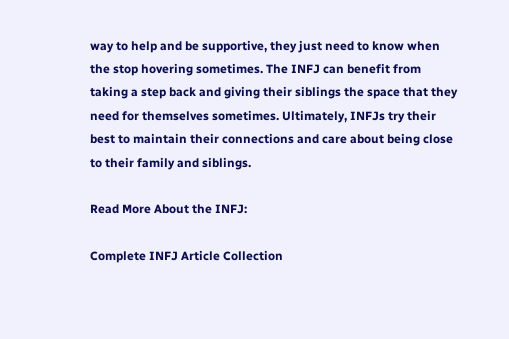way to help and be supportive, they just need to know when the stop hovering sometimes. The INFJ can benefit from taking a step back and giving their siblings the space that they need for themselves sometimes. Ultimately, INFJs try their best to maintain their connections and care about being close to their family and siblings.

Read More About the INFJ:

Complete INFJ Article Collection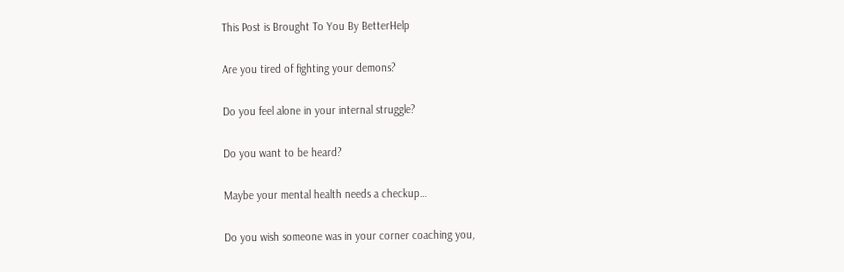This Post is Brought To You By BetterHelp


Are you tired of fighting your demons?


Do you feel alone in your internal struggle?


Do you want to be heard?


Maybe your mental health needs a checkup…


Do you wish someone was in your corner coaching you,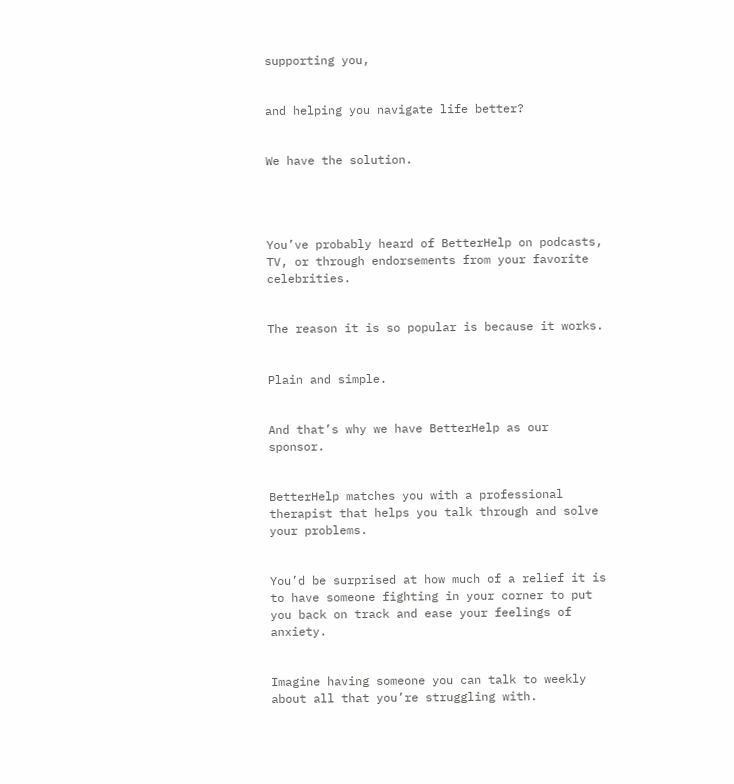supporting you,


and helping you navigate life better?


We have the solution.




You’ve probably heard of BetterHelp on podcasts, TV, or through endorsements from your favorite celebrities.


The reason it is so popular is because it works.


Plain and simple.


And that’s why we have BetterHelp as our sponsor.


BetterHelp matches you with a professional therapist that helps you talk through and solve your problems.


You’d be surprised at how much of a relief it is to have someone fighting in your corner to put you back on track and ease your feelings of anxiety.


Imagine having someone you can talk to weekly about all that you’re struggling with.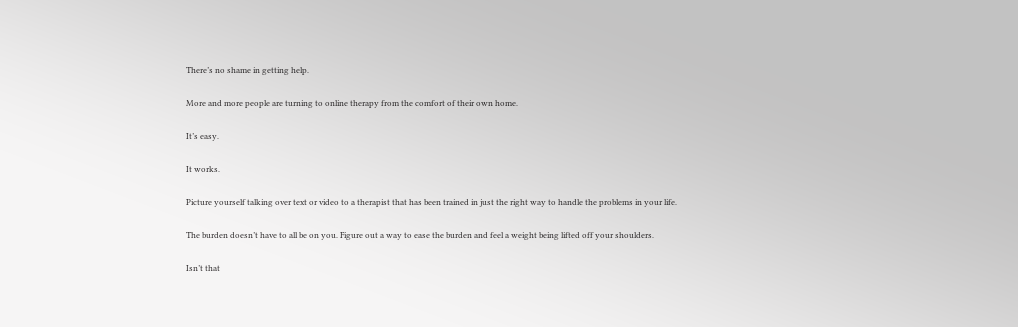There’s no shame in getting help.


More and more people are turning to online therapy from the comfort of their own home.


It’s easy.


It works.


Picture yourself talking over text or video to a therapist that has been trained in just the right way to handle the problems in your life.


The burden doesn’t have to all be on you. Figure out a way to ease the burden and feel a weight being lifted off your shoulders.


Isn’t that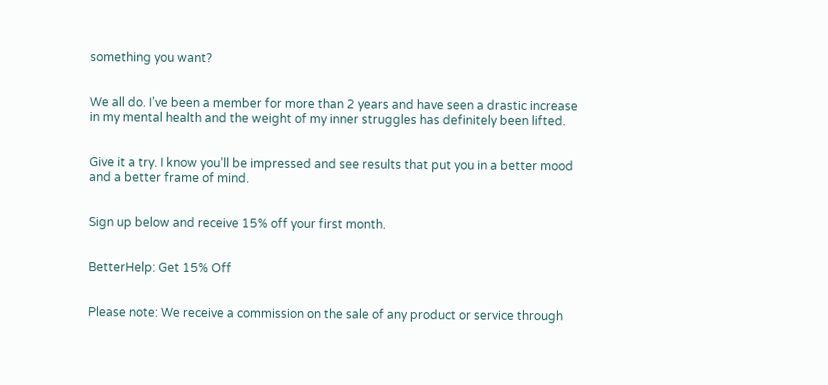something you want?


We all do. I’ve been a member for more than 2 years and have seen a drastic increase in my mental health and the weight of my inner struggles has definitely been lifted.


Give it a try. I know you’ll be impressed and see results that put you in a better mood and a better frame of mind.


Sign up below and receive 15% off your first month.


BetterHelp: Get 15% Off


Please note: We receive a commission on the sale of any product or service through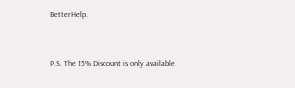BetterHelp.


P.S. The 15% Discount is only available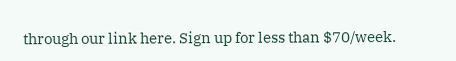through our link here. Sign up for less than $70/week.